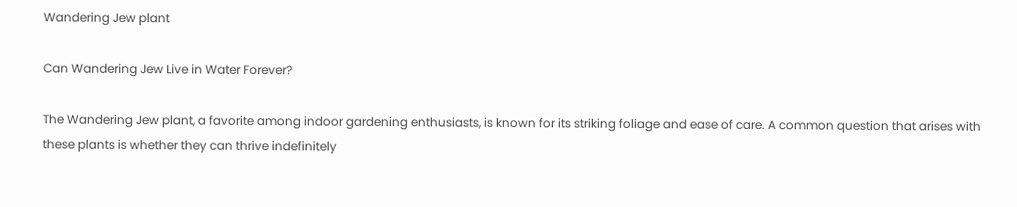Wandering Jew plant

Can Wandering Jew Live in Water Forever?

The Wandering Jew plant, a favorite among indoor gardening enthusiasts, is known for its striking foliage and ease of care. A common question that arises with these plants is whether they can thrive indefinitely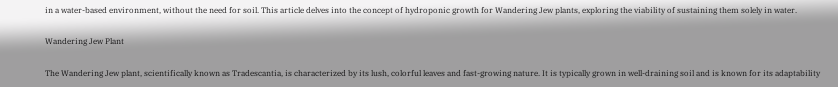in a water-based environment, without the need for soil. This article delves into the concept of hydroponic growth for Wandering Jew plants, exploring the viability of sustaining them solely in water.

Wandering Jew Plant

The Wandering Jew plant, scientifically known as Tradescantia, is characterized by its lush, colorful leaves and fast-growing nature. It is typically grown in well-draining soil and is known for its adaptability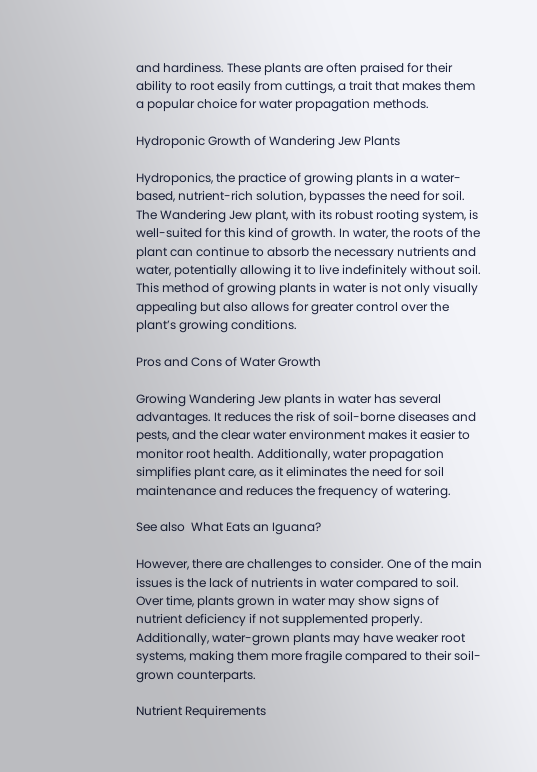and hardiness. These plants are often praised for their ability to root easily from cuttings, a trait that makes them a popular choice for water propagation methods.

Hydroponic Growth of Wandering Jew Plants

Hydroponics, the practice of growing plants in a water-based, nutrient-rich solution, bypasses the need for soil. The Wandering Jew plant, with its robust rooting system, is well-suited for this kind of growth. In water, the roots of the plant can continue to absorb the necessary nutrients and water, potentially allowing it to live indefinitely without soil. This method of growing plants in water is not only visually appealing but also allows for greater control over the plant’s growing conditions.

Pros and Cons of Water Growth

Growing Wandering Jew plants in water has several advantages. It reduces the risk of soil-borne diseases and pests, and the clear water environment makes it easier to monitor root health. Additionally, water propagation simplifies plant care, as it eliminates the need for soil maintenance and reduces the frequency of watering.

See also  What Eats an Iguana?

However, there are challenges to consider. One of the main issues is the lack of nutrients in water compared to soil. Over time, plants grown in water may show signs of nutrient deficiency if not supplemented properly. Additionally, water-grown plants may have weaker root systems, making them more fragile compared to their soil-grown counterparts.

Nutrient Requirements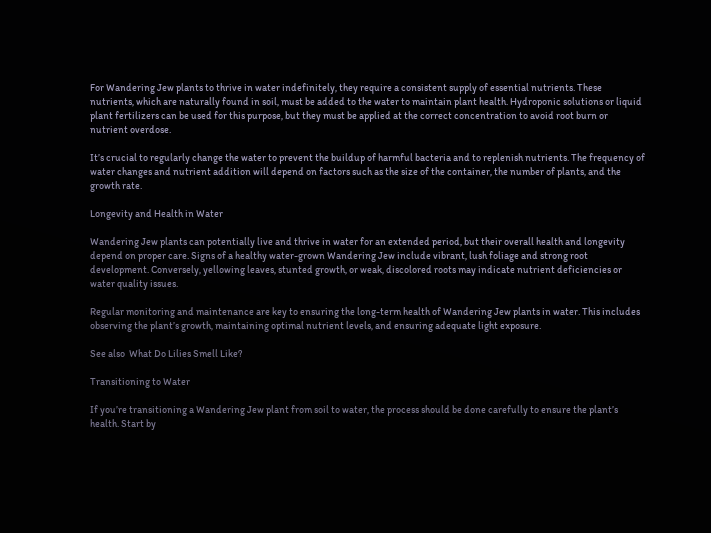For Wandering Jew plants to thrive in water indefinitely, they require a consistent supply of essential nutrients. These nutrients, which are naturally found in soil, must be added to the water to maintain plant health. Hydroponic solutions or liquid plant fertilizers can be used for this purpose, but they must be applied at the correct concentration to avoid root burn or nutrient overdose.

It’s crucial to regularly change the water to prevent the buildup of harmful bacteria and to replenish nutrients. The frequency of water changes and nutrient addition will depend on factors such as the size of the container, the number of plants, and the growth rate.

Longevity and Health in Water

Wandering Jew plants can potentially live and thrive in water for an extended period, but their overall health and longevity depend on proper care. Signs of a healthy water-grown Wandering Jew include vibrant, lush foliage and strong root development. Conversely, yellowing leaves, stunted growth, or weak, discolored roots may indicate nutrient deficiencies or water quality issues.

Regular monitoring and maintenance are key to ensuring the long-term health of Wandering Jew plants in water. This includes observing the plant’s growth, maintaining optimal nutrient levels, and ensuring adequate light exposure.

See also  What Do Lilies Smell Like?

Transitioning to Water

If you’re transitioning a Wandering Jew plant from soil to water, the process should be done carefully to ensure the plant’s health. Start by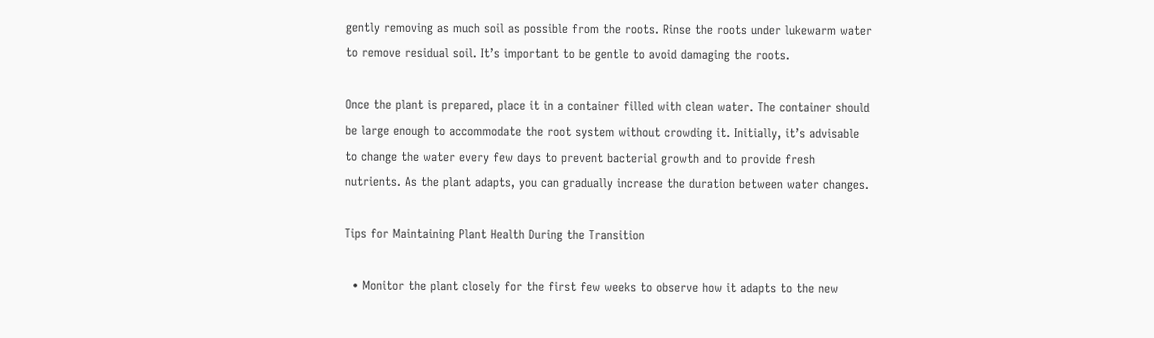gently removing as much soil as possible from the roots. Rinse the roots under lukewarm water to remove residual soil. It’s important to be gentle to avoid damaging the roots.

Once the plant is prepared, place it in a container filled with clean water. The container should be large enough to accommodate the root system without crowding it. Initially, it’s advisable to change the water every few days to prevent bacterial growth and to provide fresh nutrients. As the plant adapts, you can gradually increase the duration between water changes.

Tips for Maintaining Plant Health During the Transition

  • Monitor the plant closely for the first few weeks to observe how it adapts to the new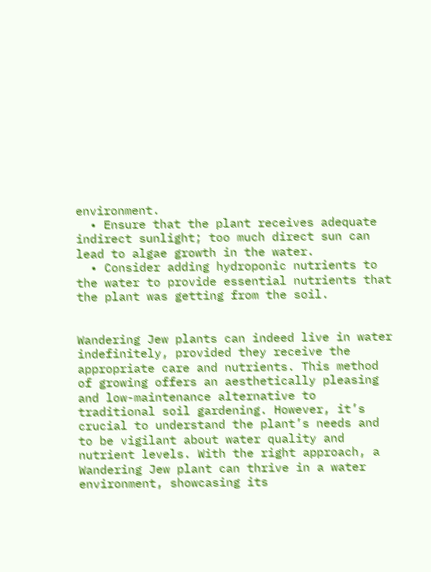environment.
  • Ensure that the plant receives adequate indirect sunlight; too much direct sun can lead to algae growth in the water.
  • Consider adding hydroponic nutrients to the water to provide essential nutrients that the plant was getting from the soil.


Wandering Jew plants can indeed live in water indefinitely, provided they receive the appropriate care and nutrients. This method of growing offers an aesthetically pleasing and low-maintenance alternative to traditional soil gardening. However, it’s crucial to understand the plant’s needs and to be vigilant about water quality and nutrient levels. With the right approach, a Wandering Jew plant can thrive in a water environment, showcasing its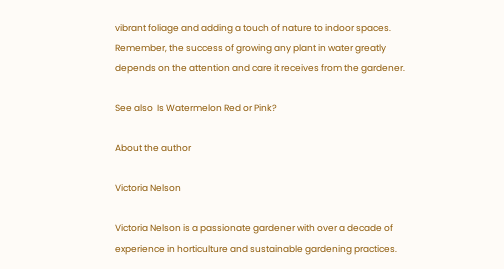vibrant foliage and adding a touch of nature to indoor spaces. Remember, the success of growing any plant in water greatly depends on the attention and care it receives from the gardener.

See also  Is Watermelon Red or Pink?

About the author

Victoria Nelson

Victoria Nelson is a passionate gardener with over a decade of experience in horticulture and sustainable gardening practices.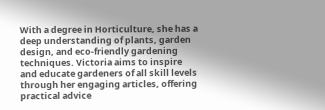With a degree in Horticulture, she has a deep understanding of plants, garden design, and eco-friendly gardening techniques. Victoria aims to inspire and educate gardeners of all skill levels through her engaging articles, offering practical advice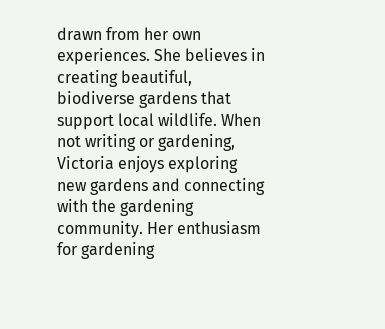drawn from her own experiences. She believes in creating beautiful, biodiverse gardens that support local wildlife. When not writing or gardening, Victoria enjoys exploring new gardens and connecting with the gardening community. Her enthusiasm for gardening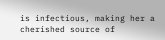is infectious, making her a cherished source of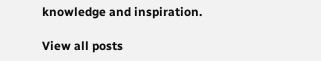knowledge and inspiration.

View all posts